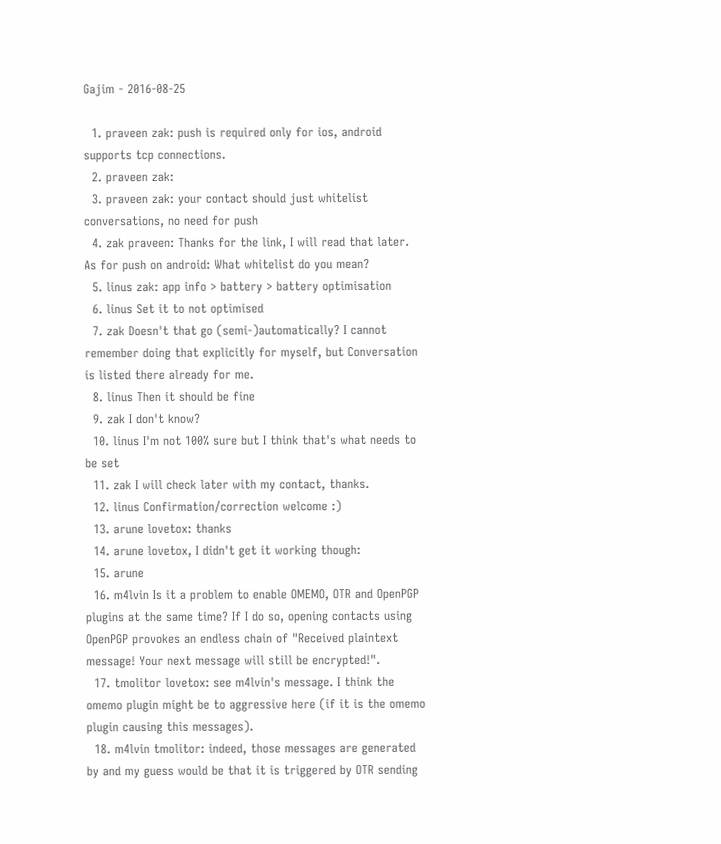Gajim - 2016-08-25

  1. praveen zak: push is required only for ios, android supports tcp connections.
  2. praveen zak:
  3. praveen zak: your contact should just whitelist conversations, no need for push
  4. zak praveen: Thanks for the link, I will read that later. As for push on android: What whitelist do you mean?
  5. linus zak: app info > battery > battery optimisation
  6. linus Set it to not optimised
  7. zak Doesn't that go (semi-)automatically? I cannot remember doing that explicitly for myself, but Conversation is listed there already for me.
  8. linus Then it should be fine
  9. zak I don't know?
  10. linus I'm not 100% sure but I think that's what needs to be set
  11. zak I will check later with my contact, thanks.
  12. linus Confirmation/correction welcome :)
  13. arune lovetox: thanks
  14. arune lovetox, I didn't get it working though:
  15. arune
  16. m4lvin Is it a problem to enable OMEMO, OTR and OpenPGP plugins at the same time? If I do so, opening contacts using OpenPGP provokes an endless chain of "Received plaintext message! Your next message will still be encrypted!".
  17. tmolitor lovetox: see m4lvin's message. I think the omemo plugin might be to aggressive here (if it is the omemo plugin causing this messages).
  18. m4lvin tmolitor: indeed, those messages are generated by and my guess would be that it is triggered by OTR sending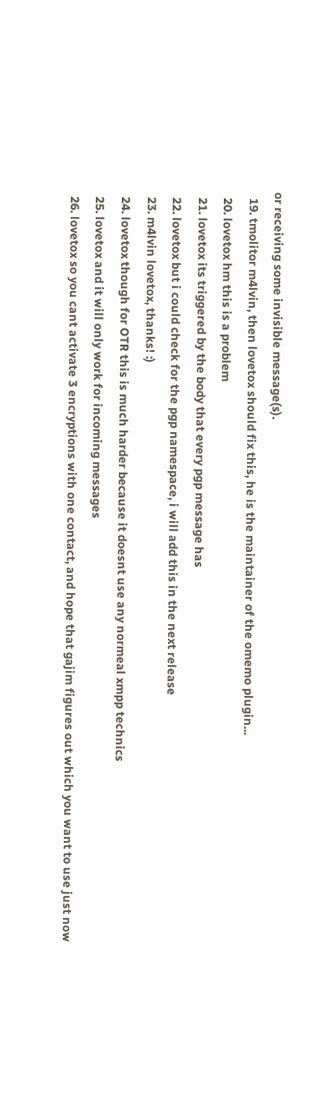or receiving some invisible message(s).
  19. tmolitor m4lvin, then lovetox should fix this, he is the maintainer of the omemo plugin...
  20. lovetox hm this is a problem
  21. lovetox its triggered by the body that every pgp message has
  22. lovetox but i could check for the pgp namespace, i will add this in the next release
  23. m4lvin lovetox, thanks! :)
  24. lovetox though for OTR this is much harder because it doesnt use any normeal xmpp technics
  25. lovetox and it will only work for incoming messages
  26. lovetox so you cant activate 3 encryptions with one contact, and hope that gajim figures out which you want to use just now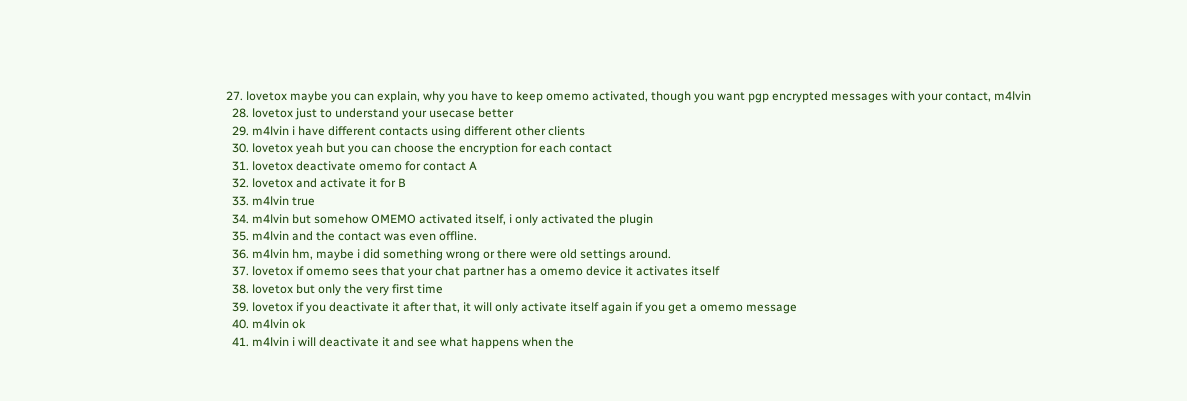27. lovetox maybe you can explain, why you have to keep omemo activated, though you want pgp encrypted messages with your contact, m4lvin
  28. lovetox just to understand your usecase better
  29. m4lvin i have different contacts using different other clients
  30. lovetox yeah but you can choose the encryption for each contact
  31. lovetox deactivate omemo for contact A
  32. lovetox and activate it for B
  33. m4lvin true
  34. m4lvin but somehow OMEMO activated itself, i only activated the plugin
  35. m4lvin and the contact was even offline.
  36. m4lvin hm, maybe i did something wrong or there were old settings around.
  37. lovetox if omemo sees that your chat partner has a omemo device it activates itself
  38. lovetox but only the very first time
  39. lovetox if you deactivate it after that, it will only activate itself again if you get a omemo message
  40. m4lvin ok
  41. m4lvin i will deactivate it and see what happens when the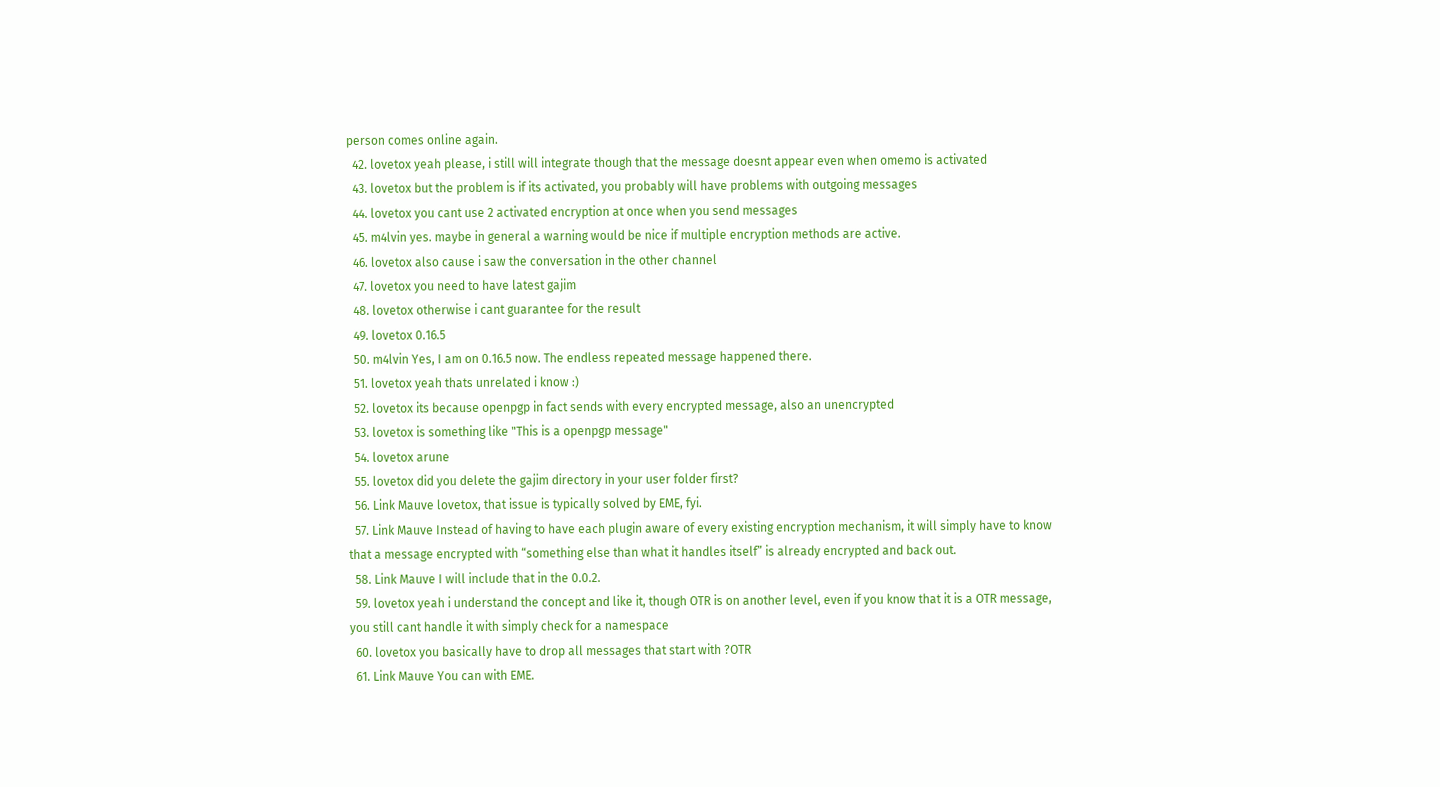person comes online again.
  42. lovetox yeah please, i still will integrate though that the message doesnt appear even when omemo is activated
  43. lovetox but the problem is if its activated, you probably will have problems with outgoing messages
  44. lovetox you cant use 2 activated encryption at once when you send messages
  45. m4lvin yes. maybe in general a warning would be nice if multiple encryption methods are active.
  46. lovetox also cause i saw the conversation in the other channel
  47. lovetox you need to have latest gajim
  48. lovetox otherwise i cant guarantee for the result
  49. lovetox 0.16.5
  50. m4lvin Yes, I am on 0.16.5 now. The endless repeated message happened there.
  51. lovetox yeah thats unrelated i know :)
  52. lovetox its because openpgp in fact sends with every encrypted message, also an unencrypted
  53. lovetox is something like "This is a openpgp message"
  54. lovetox arune
  55. lovetox did you delete the gajim directory in your user folder first?
  56. Link Mauve lovetox, that issue is typically solved by EME, fyi.
  57. Link Mauve Instead of having to have each plugin aware of every existing encryption mechanism, it will simply have to know that a message encrypted with “something else than what it handles itself” is already encrypted and back out.
  58. Link Mauve I will include that in the 0.0.2.
  59. lovetox yeah i understand the concept and like it, though OTR is on another level, even if you know that it is a OTR message, you still cant handle it with simply check for a namespace
  60. lovetox you basically have to drop all messages that start with ?OTR
  61. Link Mauve You can with EME.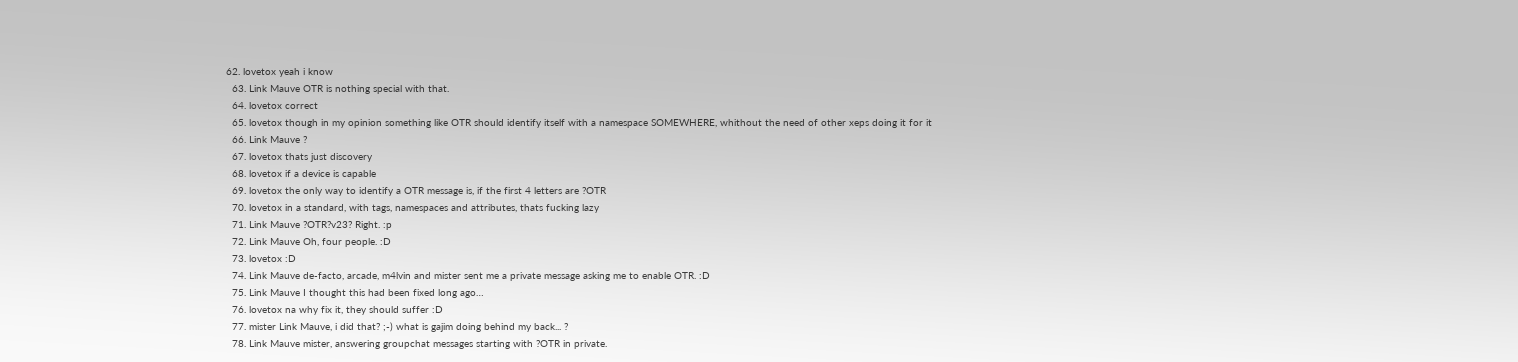62. lovetox yeah i know
  63. Link Mauve OTR is nothing special with that.
  64. lovetox correct
  65. lovetox though in my opinion something like OTR should identify itself with a namespace SOMEWHERE, whithout the need of other xeps doing it for it
  66. Link Mauve ?
  67. lovetox thats just discovery
  68. lovetox if a device is capable
  69. lovetox the only way to identify a OTR message is, if the first 4 letters are ?OTR
  70. lovetox in a standard, with tags, namespaces and attributes, thats fucking lazy
  71. Link Mauve ?OTR?v23? Right. :p
  72. Link Mauve Oh, four people. :D
  73. lovetox :D
  74. Link Mauve de-facto, arcade, m4lvin and mister sent me a private message asking me to enable OTR. :D
  75. Link Mauve I thought this had been fixed long ago…
  76. lovetox na why fix it, they should suffer :D
  77. mister Link Mauve, i did that? ;-) what is gajim doing behind my back... ?
  78. Link Mauve mister, answering groupchat messages starting with ?OTR in private.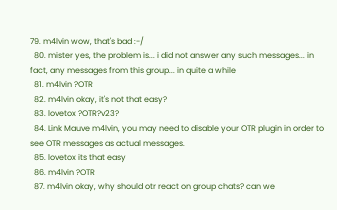79. m4lvin wow, that's bad :-/
  80. mister yes, the problem is... i did not answer any such messages... in fact, any messages from this group... in quite a while
  81. m4lvin ?OTR
  82. m4lvin okay, it's not that easy?
  83. lovetox ?OTR?v23?
  84. Link Mauve m4lvin, you may need to disable your OTR plugin in order to see OTR messages as actual messages.
  85. lovetox its that easy
  86. m4lvin ?OTR
  87. m4lvin okay, why should otr react on group chats? can we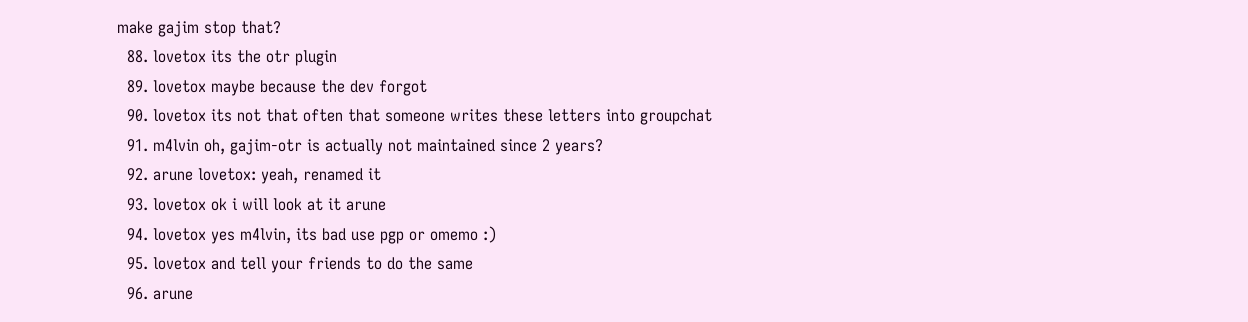make gajim stop that?
  88. lovetox its the otr plugin
  89. lovetox maybe because the dev forgot
  90. lovetox its not that often that someone writes these letters into groupchat
  91. m4lvin oh, gajim-otr is actually not maintained since 2 years?
  92. arune lovetox: yeah, renamed it
  93. lovetox ok i will look at it arune
  94. lovetox yes m4lvin, its bad use pgp or omemo :)
  95. lovetox and tell your friends to do the same
  96. arune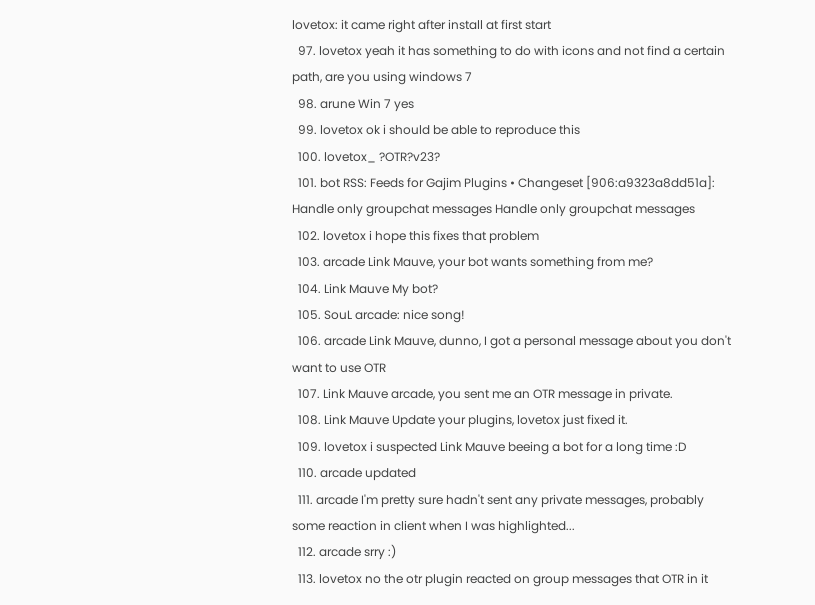lovetox: it came right after install at first start
  97. lovetox yeah it has something to do with icons and not find a certain path, are you using windows 7
  98. arune Win 7 yes
  99. lovetox ok i should be able to reproduce this
  100. lovetox_ ?OTR?v23?
  101. bot RSS: Feeds for Gajim Plugins • Changeset [906:a9323a8dd51a]: Handle only groupchat messages Handle only groupchat messages
  102. lovetox i hope this fixes that problem
  103. arcade Link Mauve, your bot wants something from me?
  104. Link Mauve My bot?
  105. SouL arcade: nice song!
  106. arcade Link Mauve, dunno, I got a personal message about you don't want to use OTR
  107. Link Mauve arcade, you sent me an OTR message in private.
  108. Link Mauve Update your plugins, lovetox just fixed it.
  109. lovetox i suspected Link Mauve beeing a bot for a long time :D
  110. arcade updated
  111. arcade I'm pretty sure hadn't sent any private messages, probably some reaction in client when I was highlighted...
  112. arcade srry :)
  113. lovetox no the otr plugin reacted on group messages that OTR in it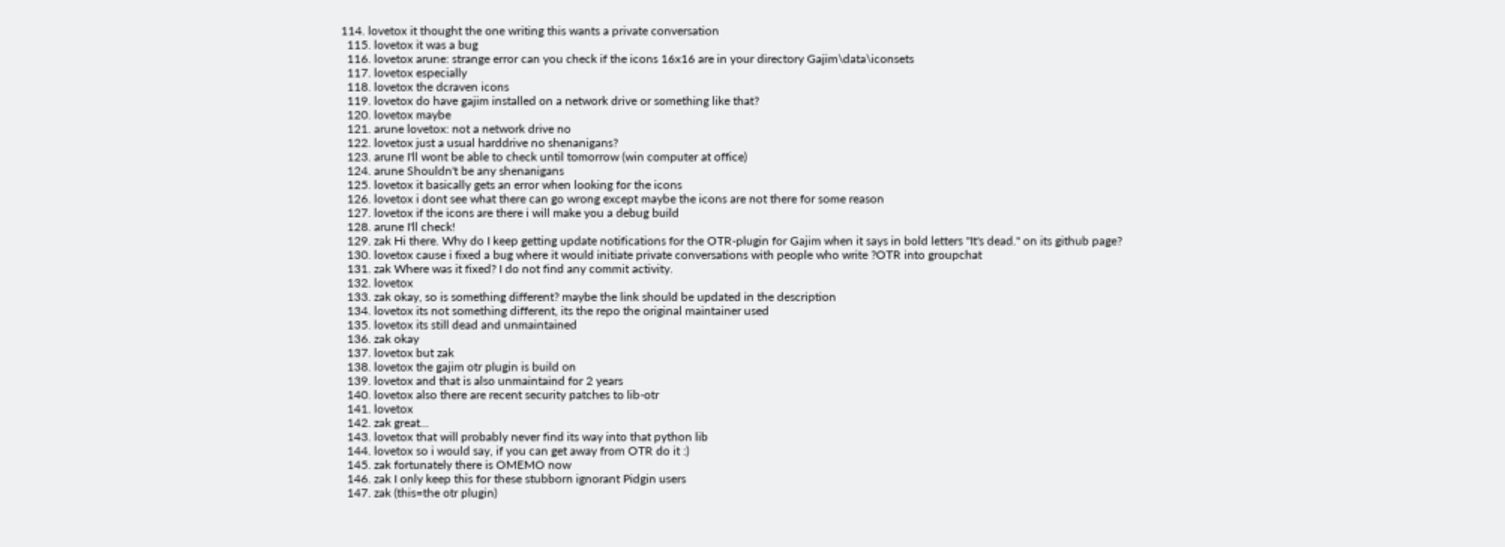114. lovetox it thought the one writing this wants a private conversation
  115. lovetox it was a bug
  116. lovetox arune: strange error can you check if the icons 16x16 are in your directory Gajim\data\iconsets
  117. lovetox especially
  118. lovetox the dcraven icons
  119. lovetox do have gajim installed on a network drive or something like that?
  120. lovetox maybe
  121. arune lovetox: not a network drive no
  122. lovetox just a usual harddrive no shenanigans?
  123. arune I'll wont be able to check until tomorrow (win computer at office)
  124. arune Shouldn't be any shenanigans
  125. lovetox it basically gets an error when looking for the icons
  126. lovetox i dont see what there can go wrong except maybe the icons are not there for some reason
  127. lovetox if the icons are there i will make you a debug build
  128. arune I'll check!
  129. zak Hi there. Why do I keep getting update notifications for the OTR-plugin for Gajim when it says in bold letters "It's dead." on its github page?
  130. lovetox cause i fixed a bug where it would initiate private conversations with people who write ?OTR into groupchat
  131. zak Where was it fixed? I do not find any commit activity.
  132. lovetox
  133. zak okay, so is something different? maybe the link should be updated in the description
  134. lovetox its not something different, its the repo the original maintainer used
  135. lovetox its still dead and unmaintained
  136. zak okay
  137. lovetox but zak
  138. lovetox the gajim otr plugin is build on
  139. lovetox and that is also unmaintaind for 2 years
  140. lovetox also there are recent security patches to lib-otr
  141. lovetox
  142. zak great...
  143. lovetox that will probably never find its way into that python lib
  144. lovetox so i would say, if you can get away from OTR do it :)
  145. zak fortunately there is OMEMO now
  146. zak I only keep this for these stubborn ignorant Pidgin users
  147. zak (this=the otr plugin)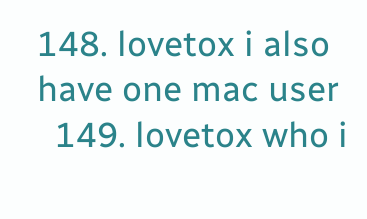148. lovetox i also have one mac user
  149. lovetox who i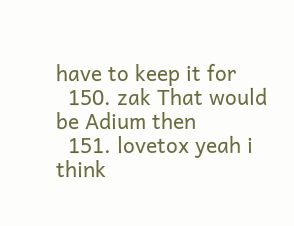have to keep it for
  150. zak That would be Adium then
  151. lovetox yeah i think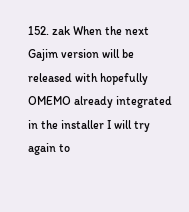152. zak When the next Gajim version will be released with hopefully OMEMO already integrated in the installer I will try again to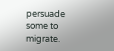persuade some to migrate.